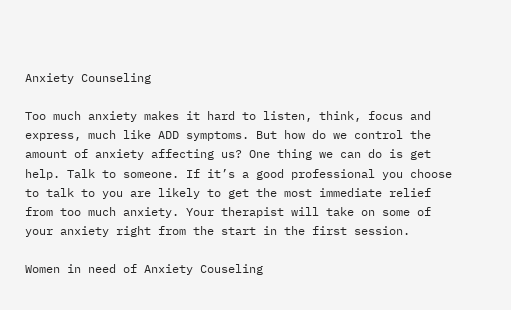Anxiety Counseling

Too much anxiety makes it hard to listen, think, focus and express, much like ADD symptoms. But how do we control the amount of anxiety affecting us? One thing we can do is get help. Talk to someone. If it’s a good professional you choose to talk to you are likely to get the most immediate relief from too much anxiety. Your therapist will take on some of your anxiety right from the start in the first session.

Women in need of Anxiety Couseling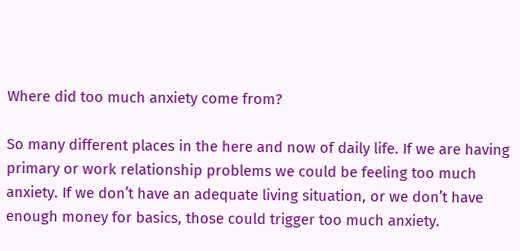Where did too much anxiety come from?

So many different places in the here and now of daily life. If we are having primary or work relationship problems we could be feeling too much anxiety. If we don’t have an adequate living situation, or we don’t have enough money for basics, those could trigger too much anxiety.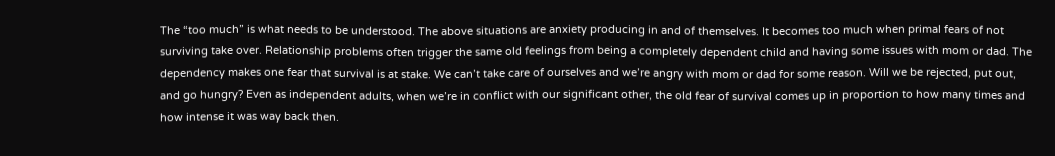The “too much” is what needs to be understood. The above situations are anxiety producing in and of themselves. It becomes too much when primal fears of not surviving take over. Relationship problems often trigger the same old feelings from being a completely dependent child and having some issues with mom or dad. The dependency makes one fear that survival is at stake. We can’t take care of ourselves and we’re angry with mom or dad for some reason. Will we be rejected, put out, and go hungry? Even as independent adults, when we’re in conflict with our significant other, the old fear of survival comes up in proportion to how many times and how intense it was way back then.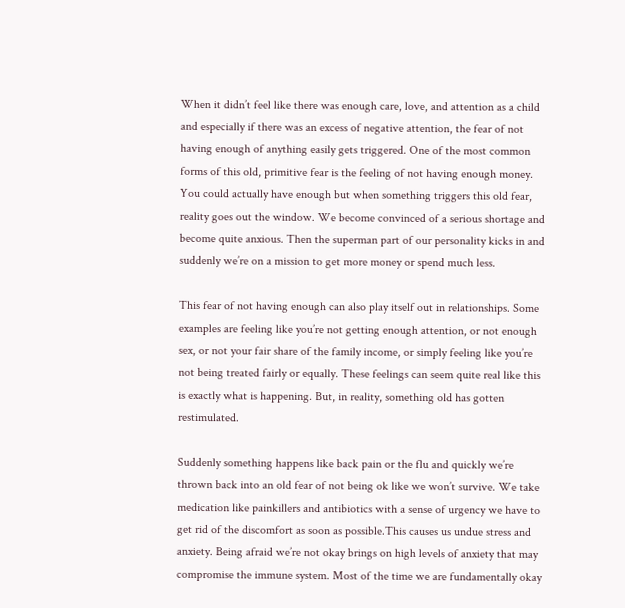When it didn’t feel like there was enough care, love, and attention as a child and especially if there was an excess of negative attention, the fear of not having enough of anything easily gets triggered. One of the most common forms of this old, primitive fear is the feeling of not having enough money. You could actually have enough but when something triggers this old fear, reality goes out the window. We become convinced of a serious shortage and become quite anxious. Then the superman part of our personality kicks in and suddenly we’re on a mission to get more money or spend much less.

This fear of not having enough can also play itself out in relationships. Some examples are feeling like you’re not getting enough attention, or not enough sex, or not your fair share of the family income, or simply feeling like you’re not being treated fairly or equally. These feelings can seem quite real like this is exactly what is happening. But, in reality, something old has gotten restimulated.

Suddenly something happens like back pain or the flu and quickly we’re thrown back into an old fear of not being ok like we won’t survive. We take medication like painkillers and antibiotics with a sense of urgency we have to get rid of the discomfort as soon as possible.This causes us undue stress and anxiety. Being afraid we’re not okay brings on high levels of anxiety that may compromise the immune system. Most of the time we are fundamentally okay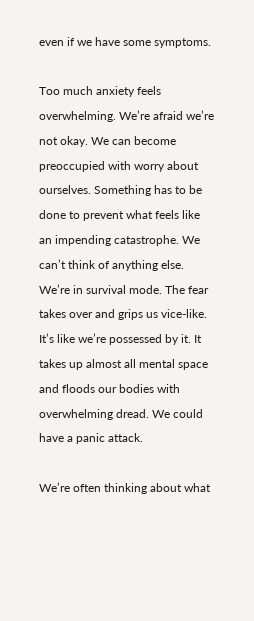even if we have some symptoms.

Too much anxiety feels overwhelming. We’re afraid we’re not okay. We can become preoccupied with worry about ourselves. Something has to be done to prevent what feels like an impending catastrophe. We can’t think of anything else. We’re in survival mode. The fear takes over and grips us vice-like. It’s like we’re possessed by it. It takes up almost all mental space and floods our bodies with overwhelming dread. We could have a panic attack.

We’re often thinking about what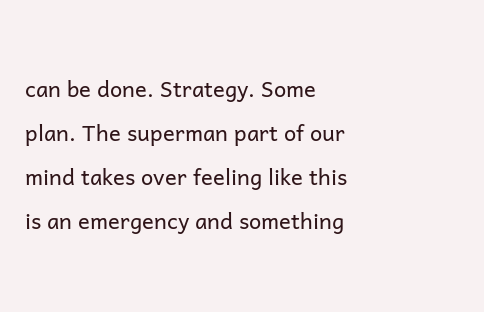can be done. Strategy. Some plan. The superman part of our mind takes over feeling like this is an emergency and something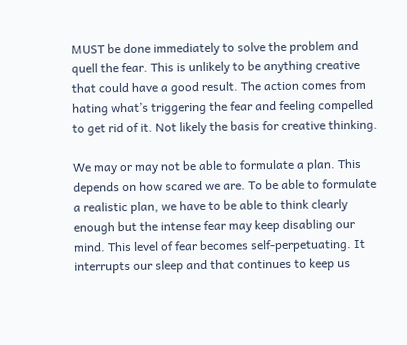MUST be done immediately to solve the problem and quell the fear. This is unlikely to be anything creative that could have a good result. The action comes from hating what’s triggering the fear and feeling compelled to get rid of it. Not likely the basis for creative thinking.

We may or may not be able to formulate a plan. This depends on how scared we are. To be able to formulate a realistic plan, we have to be able to think clearly enough but the intense fear may keep disabling our mind. This level of fear becomes self-perpetuating. It interrupts our sleep and that continues to keep us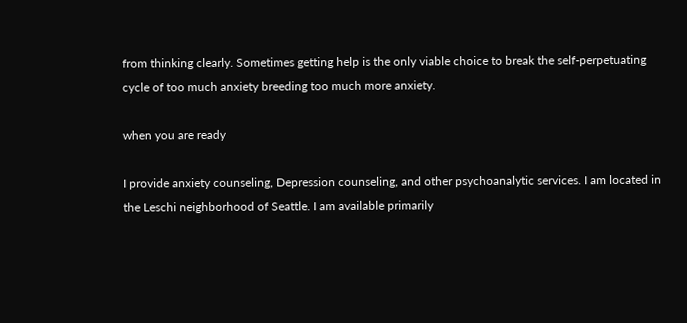from thinking clearly. Sometimes getting help is the only viable choice to break the self-perpetuating cycle of too much anxiety breeding too much more anxiety.

when you are ready

I provide anxiety counseling, Depression counseling, and other psychoanalytic services. I am located in the Leschi neighborhood of Seattle. I am available primarily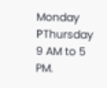Monday РThursday 9 AM to 5 PM.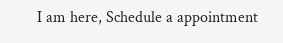I am here, Schedule a appointment